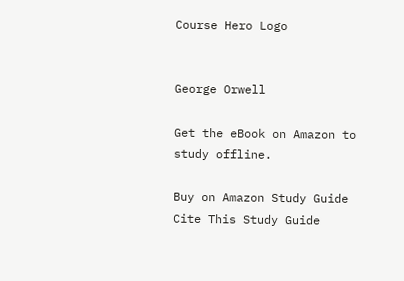Course Hero Logo


George Orwell

Get the eBook on Amazon to study offline.

Buy on Amazon Study Guide
Cite This Study Guide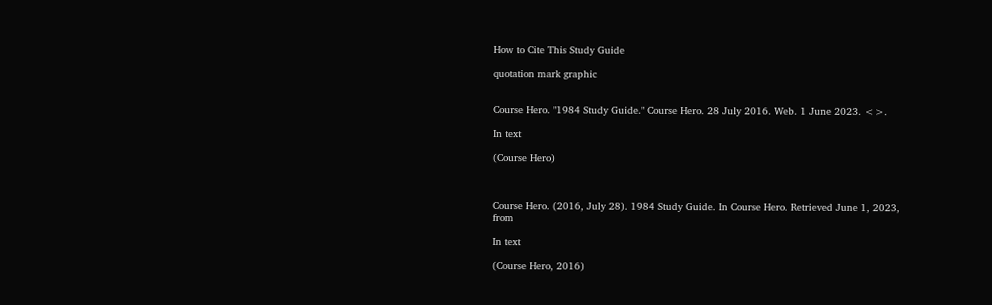How to Cite This Study Guide

quotation mark graphic


Course Hero. "1984 Study Guide." Course Hero. 28 July 2016. Web. 1 June 2023. <>.

In text

(Course Hero)



Course Hero. (2016, July 28). 1984 Study Guide. In Course Hero. Retrieved June 1, 2023, from

In text

(Course Hero, 2016)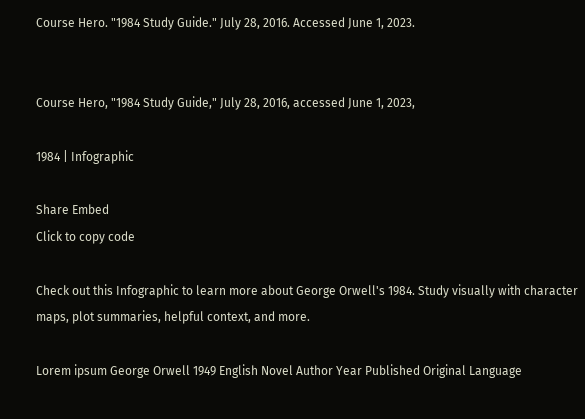Course Hero. "1984 Study Guide." July 28, 2016. Accessed June 1, 2023.


Course Hero, "1984 Study Guide," July 28, 2016, accessed June 1, 2023,

1984 | Infographic

Share Embed
Click to copy code

Check out this Infographic to learn more about George Orwell's 1984. Study visually with character maps, plot summaries, helpful context, and more.

Lorem ipsum George Orwell 1949 English Novel Author Year Published Original Language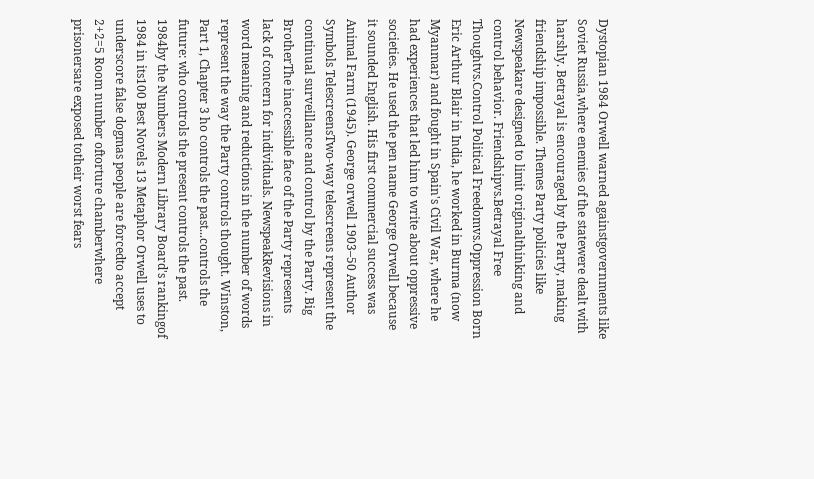Dystopian 1984 Orwell warned againstgovernments like Soviet Russia,where enemies of the statewere dealt with harshly. Betrayal is encouraged by the Party, making friendship impossible. Themes Party policies like Newspeakare designed to limit originalthinking and control behavior. Friendshipvs.Betrayal Free Thoughtvs.Control Political Freedomvs.Oppression Born Eric Arthur Blair in India, he worked in Burma (now Myanmar) and fought in Spain's Civil War, where he had experiences that led him to write about oppressive societies. He used the pen name George Orwell because it sounded English. His first commercial success was Animal Farm (1945). George orwell 1903–50 Author Symbols TelescreensTwo-way telescreens represent the continual surveillance and control by the Party. Big BrotherThe inaccessible face of the Party represents lack of concern for individuals. NewspeakRevisions in word meaning and reductions in the number of words represent the way the Party controls thought. Winston, Part 1, Chapter 3 ho controls the past...controls the future: who controls the present controls the past. 1984by the Numbers Modern Library Board's rankingof 1984 in its100 Best Novels 13 Metaphor Orwell uses to underscore false dogmas people are forcedto accept 2+2=5 Room number oftorture chamberwhere prisonersare exposed totheir worst fears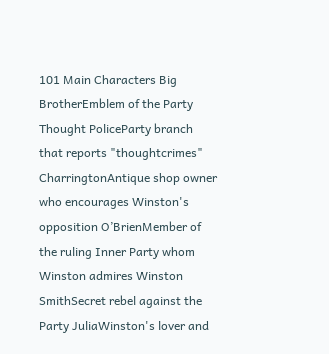101 Main Characters Big BrotherEmblem of the Party Thought PoliceParty branch that reports "thoughtcrimes" CharringtonAntique shop owner who encourages Winston's opposition O’BrienMember of the ruling Inner Party whom Winston admires Winston SmithSecret rebel against the Party JuliaWinston's lover and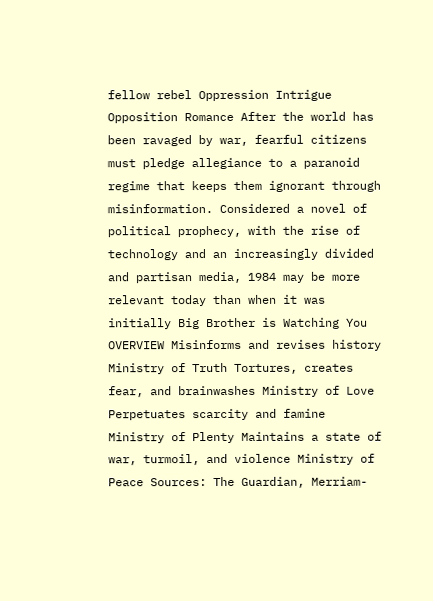fellow rebel Oppression Intrigue Opposition Romance After the world has been ravaged by war, fearful citizens must pledge allegiance to a paranoid regime that keeps them ignorant through misinformation. Considered a novel of political prophecy, with the rise of technology and an increasingly divided and partisan media, 1984 may be more relevant today than when it was initially Big Brother is Watching You OVERVIEW Misinforms and revises history Ministry of Truth Tortures, creates fear, and brainwashes Ministry of Love Perpetuates scarcity and famine Ministry of Plenty Maintains a state of war, turmoil, and violence Ministry of Peace Sources: The Guardian, Merriam-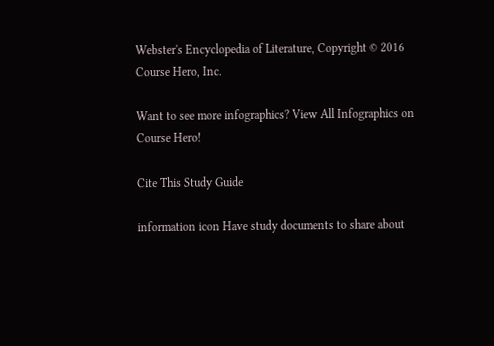Webster's Encyclopedia of Literature, Copyright © 2016 Course Hero, Inc.

Want to see more infographics? View All Infographics on Course Hero!

Cite This Study Guide

information icon Have study documents to share about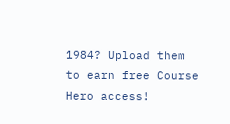1984? Upload them to earn free Course Hero access!